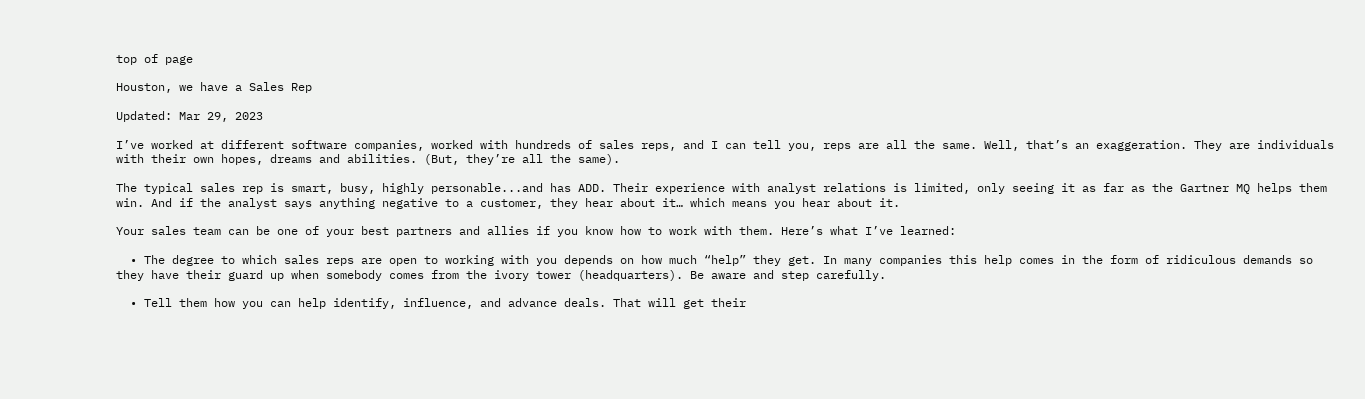top of page

Houston, we have a Sales Rep

Updated: Mar 29, 2023

I’ve worked at different software companies, worked with hundreds of sales reps, and I can tell you, reps are all the same. Well, that’s an exaggeration. They are individuals with their own hopes, dreams and abilities. (But, they’re all the same).

The typical sales rep is smart, busy, highly personable...and has ADD. Their experience with analyst relations is limited, only seeing it as far as the Gartner MQ helps them win. And if the analyst says anything negative to a customer, they hear about it… which means you hear about it.

Your sales team can be one of your best partners and allies if you know how to work with them. Here’s what I’ve learned:

  • The degree to which sales reps are open to working with you depends on how much “help” they get. In many companies this help comes in the form of ridiculous demands so they have their guard up when somebody comes from the ivory tower (headquarters). Be aware and step carefully.

  • Tell them how you can help identify, influence, and advance deals. That will get their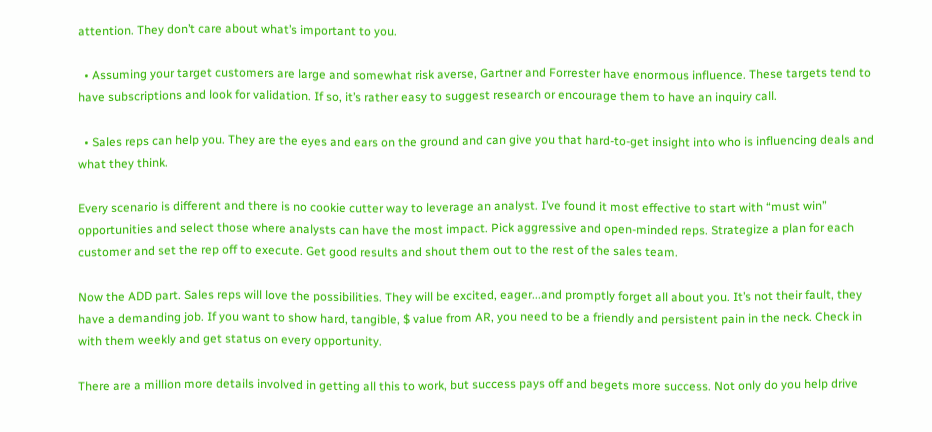attention. They don’t care about what’s important to you.

  • Assuming your target customers are large and somewhat risk averse, Gartner and Forrester have enormous influence. These targets tend to have subscriptions and look for validation. If so, it’s rather easy to suggest research or encourage them to have an inquiry call.

  • Sales reps can help you. They are the eyes and ears on the ground and can give you that hard-to-get insight into who is influencing deals and what they think.

Every scenario is different and there is no cookie cutter way to leverage an analyst. I’ve found it most effective to start with “must win” opportunities and select those where analysts can have the most impact. Pick aggressive and open-minded reps. Strategize a plan for each customer and set the rep off to execute. Get good results and shout them out to the rest of the sales team.

Now the ADD part. Sales reps will love the possibilities. They will be excited, eager...and promptly forget all about you. It’s not their fault, they have a demanding job. If you want to show hard, tangible, $ value from AR, you need to be a friendly and persistent pain in the neck. Check in with them weekly and get status on every opportunity.

There are a million more details involved in getting all this to work, but success pays off and begets more success. Not only do you help drive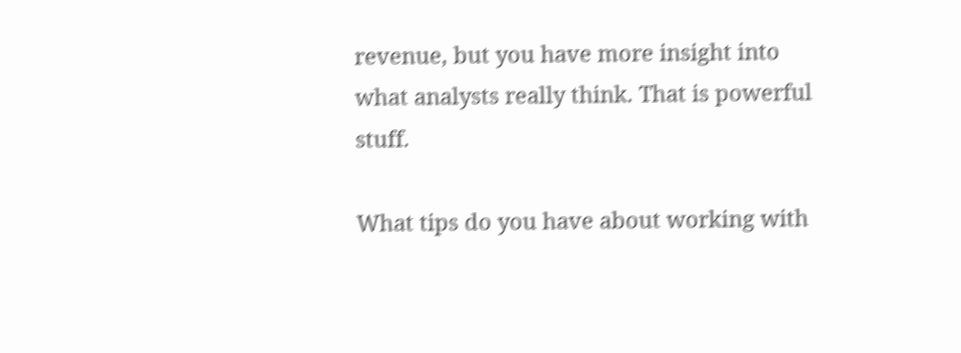revenue, but you have more insight into what analysts really think. That is powerful stuff.

What tips do you have about working with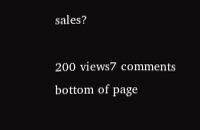sales?

200 views7 comments
bottom of page